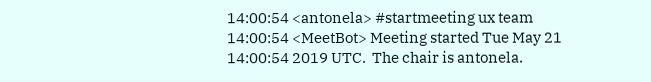14:00:54 <antonela> #startmeeting ux team
14:00:54 <MeetBot> Meeting started Tue May 21 14:00:54 2019 UTC.  The chair is antonela.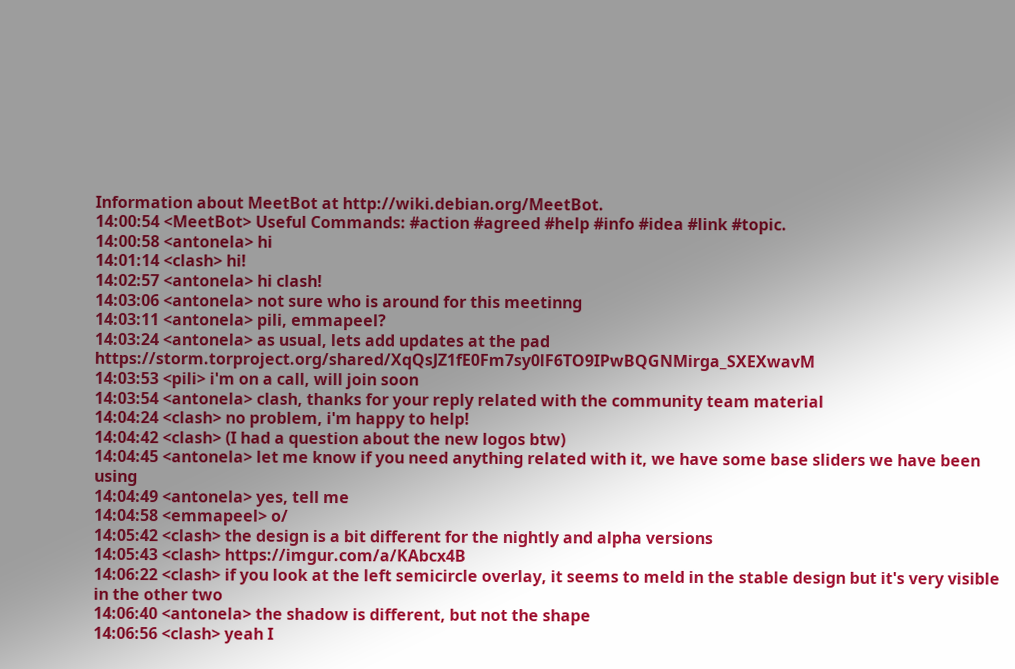Information about MeetBot at http://wiki.debian.org/MeetBot.
14:00:54 <MeetBot> Useful Commands: #action #agreed #help #info #idea #link #topic.
14:00:58 <antonela> hi
14:01:14 <clash> hi!
14:02:57 <antonela> hi clash!
14:03:06 <antonela> not sure who is around for this meetinng
14:03:11 <antonela> pili, emmapeel?
14:03:24 <antonela> as usual, lets add updates at the pad https://storm.torproject.org/shared/XqQsJZ1fE0Fm7sy0lF6TO9IPwBQGNMirga_SXEXwavM
14:03:53 <pili> i'm on a call, will join soon
14:03:54 <antonela> clash, thanks for your reply related with the community team material
14:04:24 <clash> no problem, i'm happy to help!
14:04:42 <clash> (I had a question about the new logos btw)
14:04:45 <antonela> let me know if you need anything related with it, we have some base sliders we have been using
14:04:49 <antonela> yes, tell me
14:04:58 <emmapeel> o/
14:05:42 <clash> the design is a bit different for the nightly and alpha versions
14:05:43 <clash> https://imgur.com/a/KAbcx4B
14:06:22 <clash> if you look at the left semicircle overlay, it seems to meld in the stable design but it's very visible in the other two
14:06:40 <antonela> the shadow is different, but not the shape
14:06:56 <clash> yeah I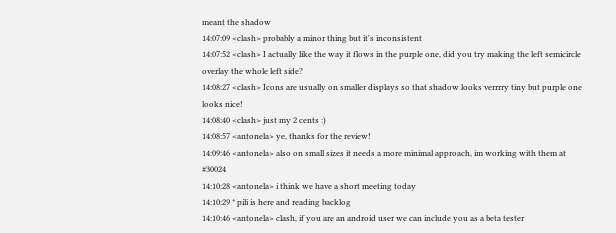meant the shadow
14:07:09 <clash> probably a minor thing but it's inconsistent
14:07:52 <clash> I actually like the way it flows in the purple one, did you try making the left semicircle overlay the whole left side?
14:08:27 <clash> Icons are usually on smaller displays so that shadow looks verrrry tiny but purple one looks nice!
14:08:40 <clash> just my 2 cents :)
14:08:57 <antonela> ye, thanks for the review!
14:09:46 <antonela> also on small sizes it needs a more minimal approach, im working with them at #30024
14:10:28 <antonela> i think we have a short meeting today
14:10:29 * pili is here and reading backlog
14:10:46 <antonela> clash, if you are an android user we can include you as a beta tester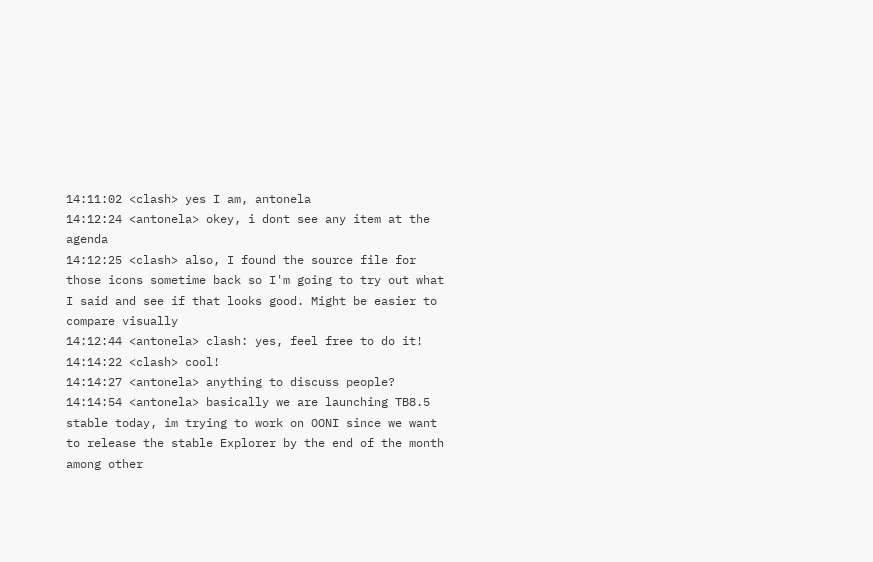14:11:02 <clash> yes I am, antonela
14:12:24 <antonela> okey, i dont see any item at the agenda
14:12:25 <clash> also, I found the source file for those icons sometime back so I'm going to try out what I said and see if that looks good. Might be easier to compare visually
14:12:44 <antonela> clash: yes, feel free to do it!
14:14:22 <clash> cool!
14:14:27 <antonela> anything to discuss people?
14:14:54 <antonela> basically we are launching TB8.5 stable today, im trying to work on OONI since we want to release the stable Explorer by the end of the month among other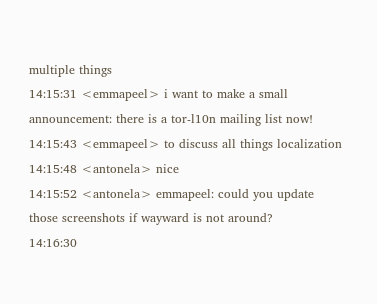multiple things
14:15:31 <emmapeel> i want to make a small announcement: there is a tor-l10n mailing list now!
14:15:43 <emmapeel> to discuss all things localization
14:15:48 <antonela> nice
14:15:52 <antonela> emmapeel: could you update those screenshots if wayward is not around?
14:16:30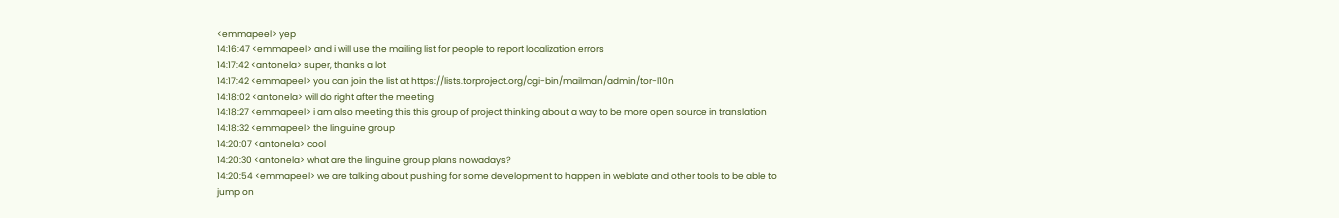<emmapeel> yep
14:16:47 <emmapeel> and i will use the mailing list for people to report localization errors
14:17:42 <antonela> super, thanks a lot
14:17:42 <emmapeel> you can join the list at https://lists.torproject.org/cgi-bin/mailman/admin/tor-l10n
14:18:02 <antonela> will do right after the meeting
14:18:27 <emmapeel> i am also meeting this this group of project thinking about a way to be more open source in translation
14:18:32 <emmapeel> the linguine group
14:20:07 <antonela> cool
14:20:30 <antonela> what are the linguine group plans nowadays?
14:20:54 <emmapeel> we are talking about pushing for some development to happen in weblate and other tools to be able to jump on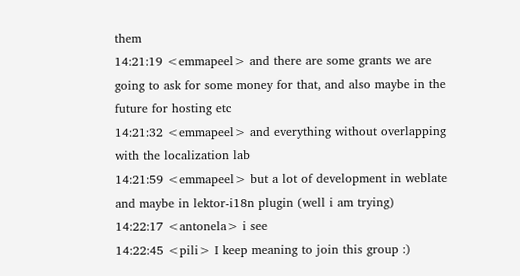them
14:21:19 <emmapeel> and there are some grants we are going to ask for some money for that, and also maybe in the future for hosting etc
14:21:32 <emmapeel> and everything without overlapping with the localization lab
14:21:59 <emmapeel> but a lot of development in weblate and maybe in lektor-i18n plugin (well i am trying)
14:22:17 <antonela> i see
14:22:45 <pili> I keep meaning to join this group :)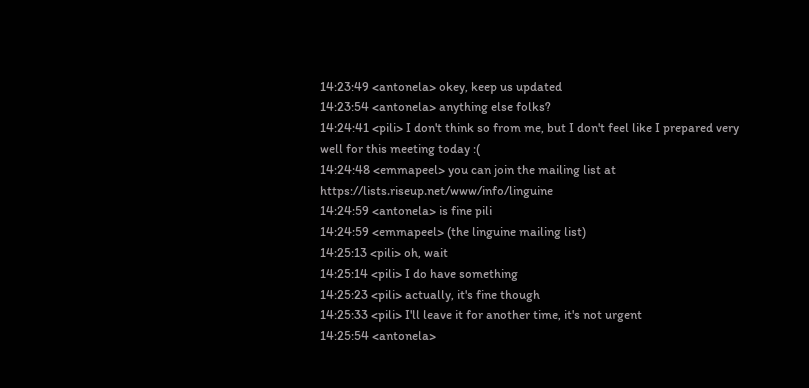14:23:49 <antonela> okey, keep us updated
14:23:54 <antonela> anything else folks?
14:24:41 <pili> I don't think so from me, but I don't feel like I prepared very well for this meeting today :(
14:24:48 <emmapeel> you can join the mailing list at https://lists.riseup.net/www/info/linguine
14:24:59 <antonela> is fine pili
14:24:59 <emmapeel> (the linguine mailing list)
14:25:13 <pili> oh, wait
14:25:14 <pili> I do have something
14:25:23 <pili> actually, it's fine though
14:25:33 <pili> I'll leave it for another time, it's not urgent
14:25:54 <antonela>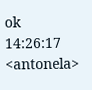ok
14:26:17 <antonela>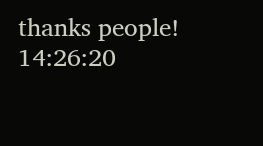thanks people!
14:26:20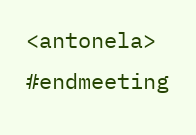<antonela> #endmeeting